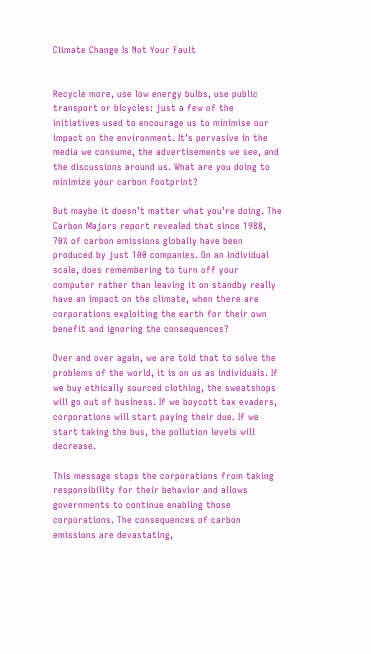Climate Change Is Not Your Fault


Recycle more, use low energy bulbs, use public transport or bicycles: just a few of the initiatives used to encourage us to minimise our impact on the environment. It’s pervasive in the media we consume, the advertisements we see, and the discussions around us. What are you doing to minimize your carbon footprint?

But maybe it doesn’t matter what you’re doing. The Carbon Majors report revealed that since 1988, 70% of carbon emissions globally have been produced by just 100 companies. On an individual scale, does remembering to turn off your computer rather than leaving it on standby really have an impact on the climate, when there are corporations exploiting the earth for their own benefit and ignoring the consequences?

Over and over again, we are told that to solve the problems of the world, it is on us as individuals. If we buy ethically sourced clothing, the sweatshops will go out of business. If we boycott tax evaders, corporations will start paying their due. If we start taking the bus, the pollution levels will decrease.

This message stops the corporations from taking responsibility for their behavior and allows governments to continue enabling those corporations. The consequences of carbon emissions are devastating,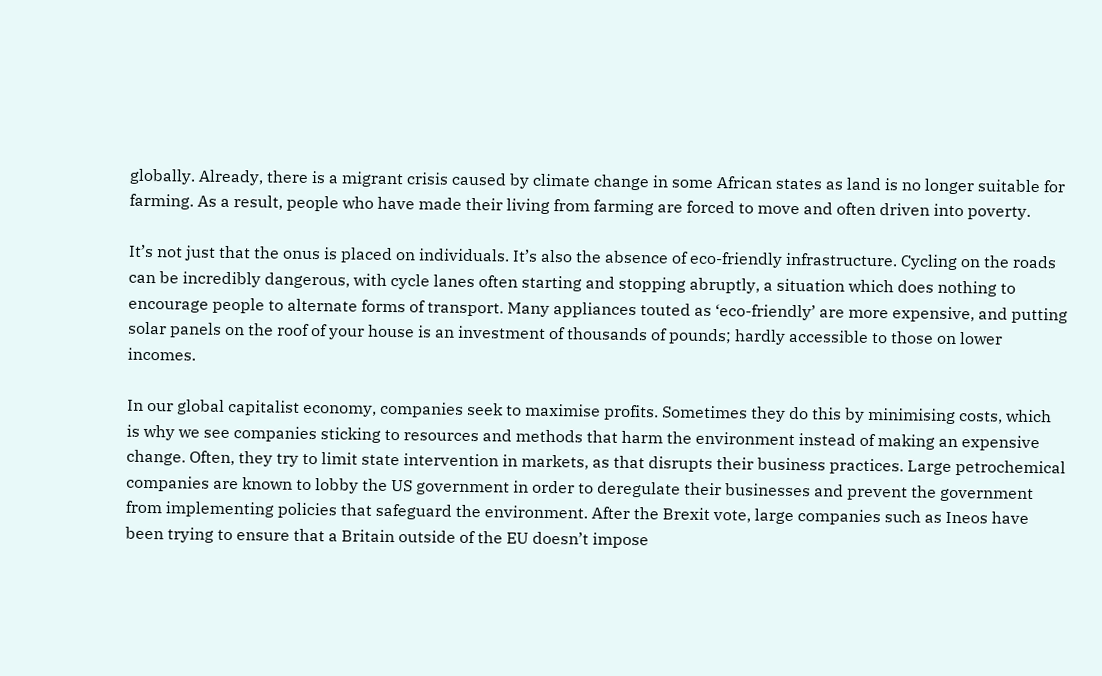globally. Already, there is a migrant crisis caused by climate change in some African states as land is no longer suitable for farming. As a result, people who have made their living from farming are forced to move and often driven into poverty.

It’s not just that the onus is placed on individuals. It’s also the absence of eco-friendly infrastructure. Cycling on the roads can be incredibly dangerous, with cycle lanes often starting and stopping abruptly, a situation which does nothing to encourage people to alternate forms of transport. Many appliances touted as ‘eco-friendly’ are more expensive, and putting solar panels on the roof of your house is an investment of thousands of pounds; hardly accessible to those on lower incomes.

In our global capitalist economy, companies seek to maximise profits. Sometimes they do this by minimising costs, which is why we see companies sticking to resources and methods that harm the environment instead of making an expensive change. Often, they try to limit state intervention in markets, as that disrupts their business practices. Large petrochemical companies are known to lobby the US government in order to deregulate their businesses and prevent the government from implementing policies that safeguard the environment. After the Brexit vote, large companies such as Ineos have been trying to ensure that a Britain outside of the EU doesn’t impose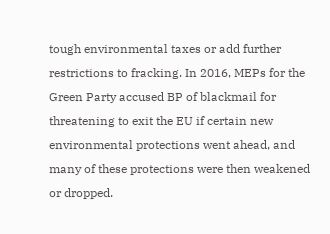tough environmental taxes or add further restrictions to fracking. In 2016, MEPs for the Green Party accused BP of blackmail for threatening to exit the EU if certain new environmental protections went ahead, and many of these protections were then weakened or dropped.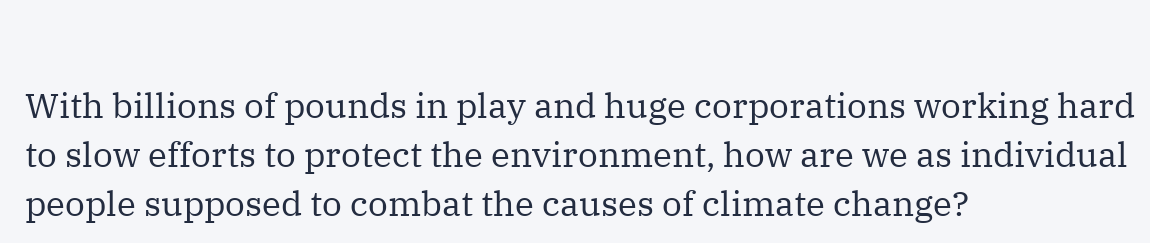With billions of pounds in play and huge corporations working hard to slow efforts to protect the environment, how are we as individual people supposed to combat the causes of climate change?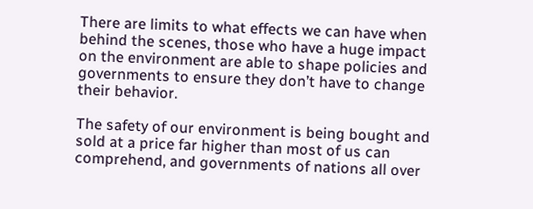There are limits to what effects we can have when behind the scenes, those who have a huge impact on the environment are able to shape policies and governments to ensure they don’t have to change their behavior.

The safety of our environment is being bought and sold at a price far higher than most of us can comprehend, and governments of nations all over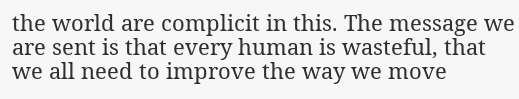the world are complicit in this. The message we are sent is that every human is wasteful, that we all need to improve the way we move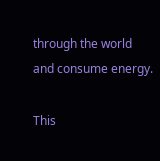through the world and consume energy.

This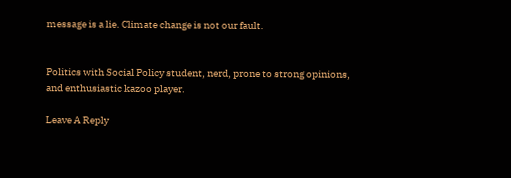message is a lie. Climate change is not our fault.


Politics with Social Policy student, nerd, prone to strong opinions, and enthusiastic kazoo player.

Leave A Reply